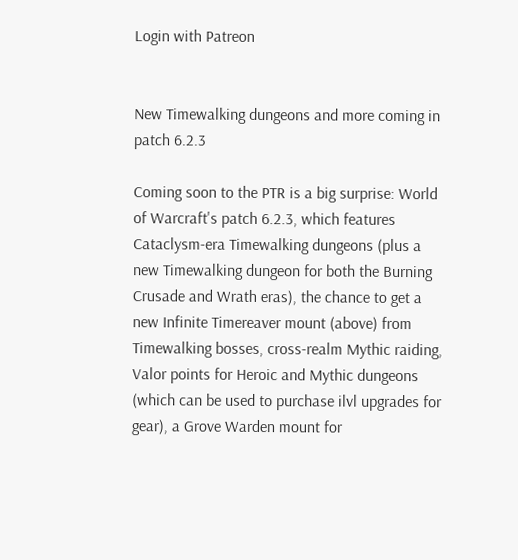Login with Patreon


New Timewalking dungeons and more coming in patch 6.2.3

Coming soon to the PTR is a big surprise: World of Warcraft's patch 6.2.3, which features Cataclysm-era Timewalking dungeons (plus a new Timewalking dungeon for both the Burning Crusade and Wrath eras), the chance to get a new Infinite Timereaver mount (above) from Timewalking bosses, cross-realm Mythic raiding, Valor points for Heroic and Mythic dungeons (which can be used to purchase ilvl upgrades for gear), a Grove Warden mount for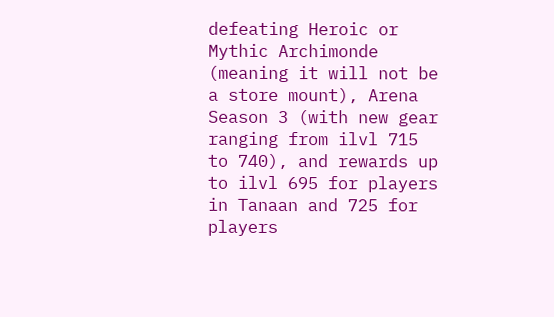defeating Heroic or Mythic Archimonde (meaning it will not be a store mount), Arena Season 3 (with new gear ranging from ilvl 715 to 740), and rewards up to ilvl 695 for players in Tanaan and 725 for players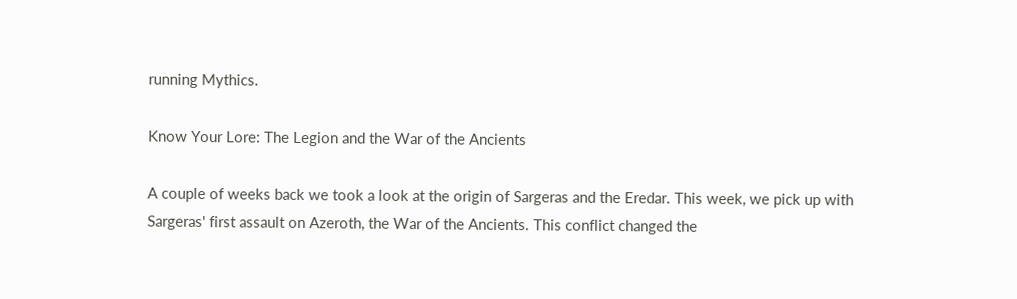running Mythics.

Know Your Lore: The Legion and the War of the Ancients

A couple of weeks back we took a look at the origin of Sargeras and the Eredar. This week, we pick up with Sargeras' first assault on Azeroth, the War of the Ancients. This conflict changed the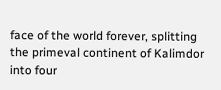face of the world forever, splitting the primeval continent of Kalimdor into four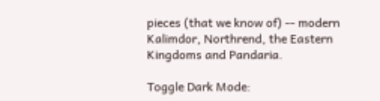pieces (that we know of) -- modern Kalimdor, Northrend, the Eastern Kingdoms and Pandaria.

Toggle Dark Mode: